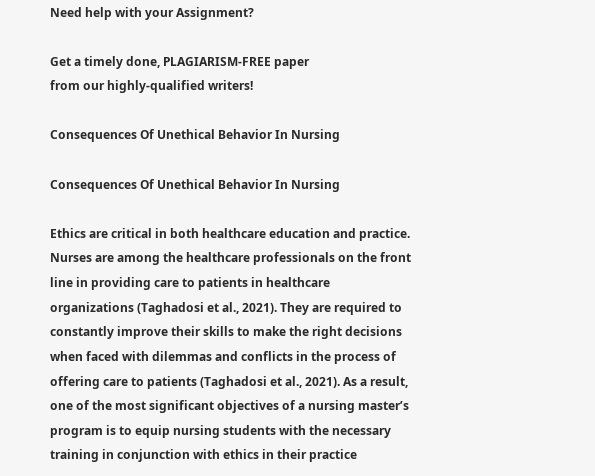Need help with your Assignment?

Get a timely done, PLAGIARISM-FREE paper
from our highly-qualified writers!

Consequences Of Unethical Behavior In Nursing

Consequences Of Unethical Behavior In Nursing

Ethics are critical in both healthcare education and practice. Nurses are among the healthcare professionals on the front line in providing care to patients in healthcare organizations (Taghadosi et al., 2021). They are required to constantly improve their skills to make the right decisions when faced with dilemmas and conflicts in the process of offering care to patients (Taghadosi et al., 2021). As a result, one of the most significant objectives of a nursing master’s program is to equip nursing students with the necessary training in conjunction with ethics in their practice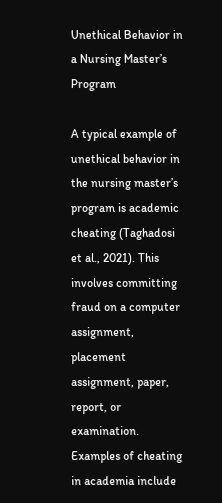Unethical Behavior in a Nursing Master’s Program

A typical example of unethical behavior in the nursing master’s program is academic cheating (Taghadosi et al., 2021). This involves committing fraud on a computer assignment, placement assignment, paper, report, or examination. Examples of cheating in academia include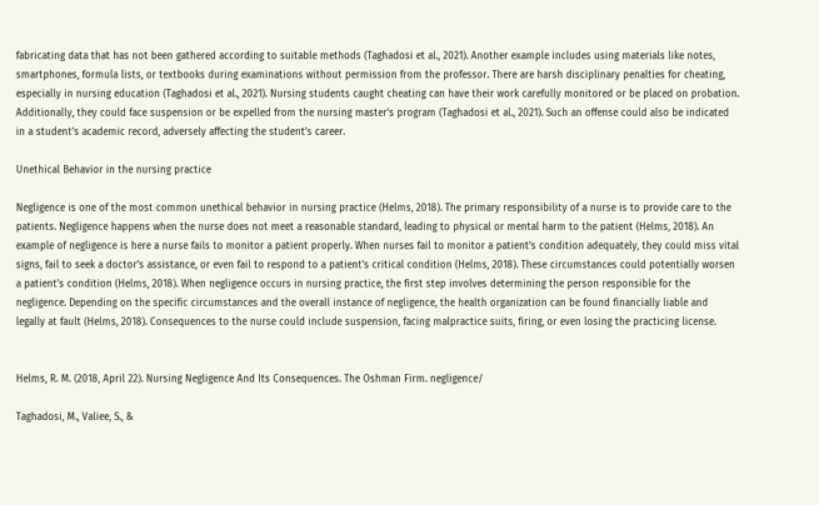fabricating data that has not been gathered according to suitable methods (Taghadosi et al., 2021). Another example includes using materials like notes, smartphones, formula lists, or textbooks during examinations without permission from the professor. There are harsh disciplinary penalties for cheating, especially in nursing education (Taghadosi et al., 2021). Nursing students caught cheating can have their work carefully monitored or be placed on probation. Additionally, they could face suspension or be expelled from the nursing master’s program (Taghadosi et al., 2021). Such an offense could also be indicated in a student’s academic record, adversely affecting the student’s career.

Unethical Behavior in the nursing practice

Negligence is one of the most common unethical behavior in nursing practice (Helms, 2018). The primary responsibility of a nurse is to provide care to the patients. Negligence happens when the nurse does not meet a reasonable standard, leading to physical or mental harm to the patient (Helms, 2018). An example of negligence is here a nurse fails to monitor a patient properly. When nurses fail to monitor a patient’s condition adequately, they could miss vital signs, fail to seek a doctor’s assistance, or even fail to respond to a patient’s critical condition (Helms, 2018). These circumstances could potentially worsen a patient’s condition (Helms, 2018). When negligence occurs in nursing practice, the first step involves determining the person responsible for the negligence. Depending on the specific circumstances and the overall instance of negligence, the health organization can be found financially liable and legally at fault (Helms, 2018). Consequences to the nurse could include suspension, facing malpractice suits, firing, or even losing the practicing license.


Helms, R. M. (2018, April 22). Nursing Negligence And Its Consequences. The Oshman Firm. negligence/

Taghadosi, M., Valiee, S., &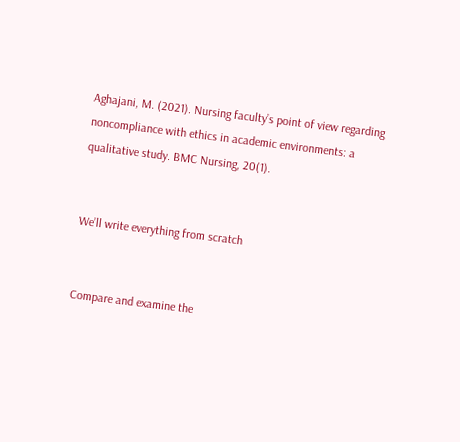Aghajani, M. (2021). Nursing faculty’s point of view regarding noncompliance with ethics in academic environments: a qualitative study. BMC Nursing, 20(1).


We’ll write everything from scratch


Compare and examine the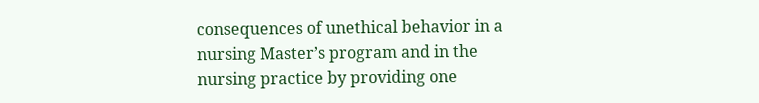consequences of unethical behavior in a nursing Master’s program and in the nursing practice by providing one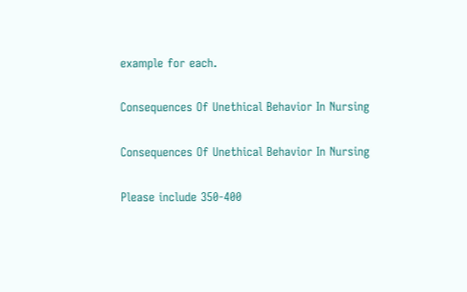example for each.

Consequences Of Unethical Behavior In Nursing

Consequences Of Unethical Behavior In Nursing

Please include 350-400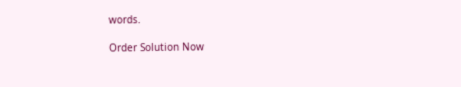words.

Order Solution Now